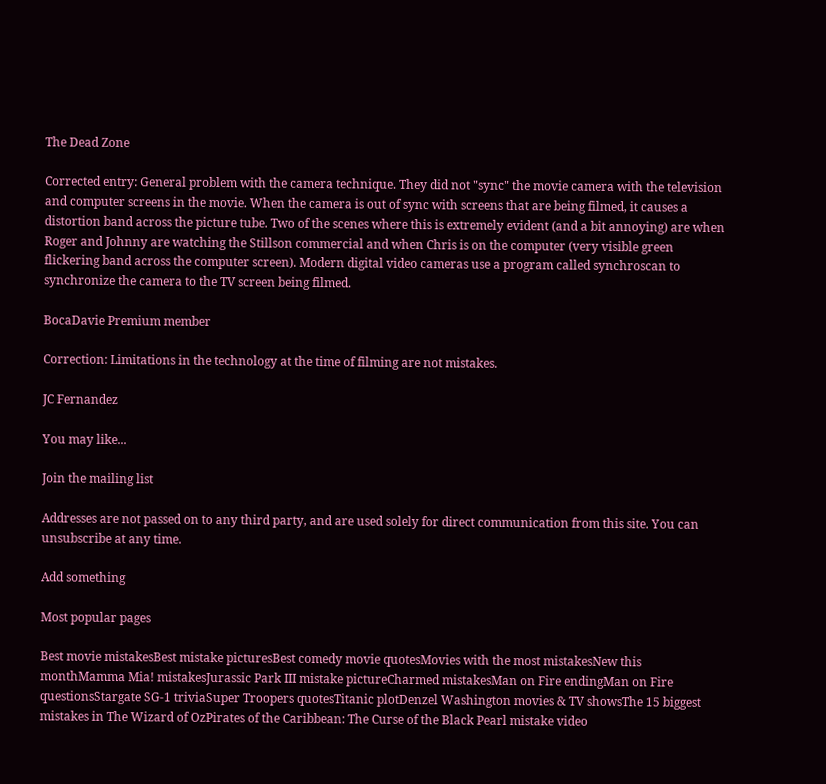The Dead Zone

Corrected entry: General problem with the camera technique. They did not "sync" the movie camera with the television and computer screens in the movie. When the camera is out of sync with screens that are being filmed, it causes a distortion band across the picture tube. Two of the scenes where this is extremely evident (and a bit annoying) are when Roger and Johnny are watching the Stillson commercial and when Chris is on the computer (very visible green flickering band across the computer screen). Modern digital video cameras use a program called synchroscan to synchronize the camera to the TV screen being filmed.

BocaDavie Premium member

Correction: Limitations in the technology at the time of filming are not mistakes.

JC Fernandez

You may like...

Join the mailing list

Addresses are not passed on to any third party, and are used solely for direct communication from this site. You can unsubscribe at any time.

Add something

Most popular pages

Best movie mistakesBest mistake picturesBest comedy movie quotesMovies with the most mistakesNew this monthMamma Mia! mistakesJurassic Park III mistake pictureCharmed mistakesMan on Fire endingMan on Fire questionsStargate SG-1 triviaSuper Troopers quotesTitanic plotDenzel Washington movies & TV showsThe 15 biggest mistakes in The Wizard of OzPirates of the Caribbean: The Curse of the Black Pearl mistake video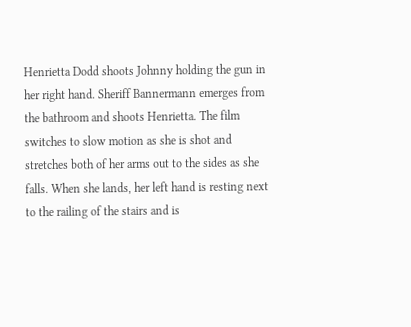Henrietta Dodd shoots Johnny holding the gun in her right hand. Sheriff Bannermann emerges from the bathroom and shoots Henrietta. The film switches to slow motion as she is shot and stretches both of her arms out to the sides as she falls. When she lands, her left hand is resting next to the railing of the stairs and is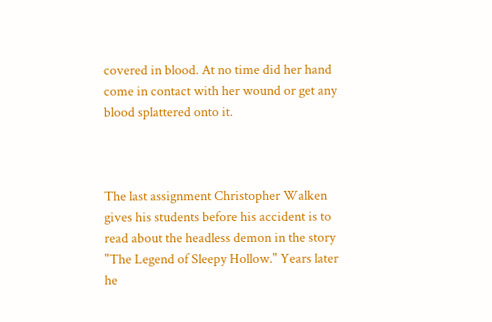covered in blood. At no time did her hand come in contact with her wound or get any blood splattered onto it.



The last assignment Christopher Walken gives his students before his accident is to read about the headless demon in the story "The Legend of Sleepy Hollow." Years later he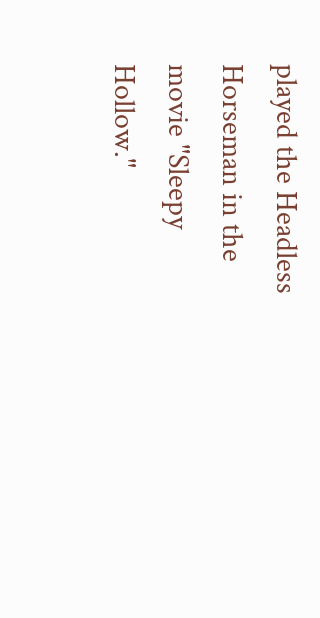played the Headless Horseman in the movie "Sleepy Hollow."